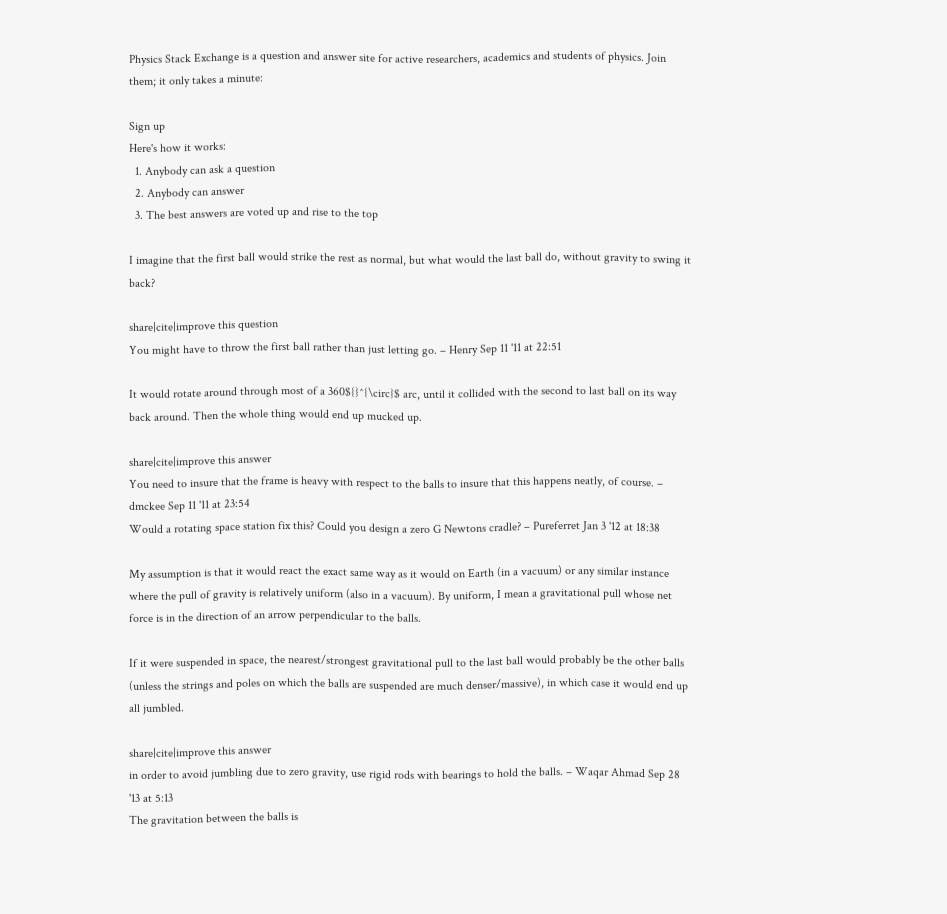Physics Stack Exchange is a question and answer site for active researchers, academics and students of physics. Join them; it only takes a minute:

Sign up
Here's how it works:
  1. Anybody can ask a question
  2. Anybody can answer
  3. The best answers are voted up and rise to the top

I imagine that the first ball would strike the rest as normal, but what would the last ball do, without gravity to swing it back?

share|cite|improve this question
You might have to throw the first ball rather than just letting go. – Henry Sep 11 '11 at 22:51

It would rotate around through most of a 360${}^{\circ}$ arc, until it collided with the second to last ball on its way back around. Then the whole thing would end up mucked up.

share|cite|improve this answer
You need to insure that the frame is heavy with respect to the balls to insure that this happens neatly, of course. – dmckee Sep 11 '11 at 23:54
Would a rotating space station fix this? Could you design a zero G Newtons cradle? – Pureferret Jan 3 '12 at 18:38

My assumption is that it would react the exact same way as it would on Earth (in a vacuum) or any similar instance where the pull of gravity is relatively uniform (also in a vacuum). By uniform, I mean a gravitational pull whose net force is in the direction of an arrow perpendicular to the balls.

If it were suspended in space, the nearest/strongest gravitational pull to the last ball would probably be the other balls (unless the strings and poles on which the balls are suspended are much denser/massive), in which case it would end up all jumbled.

share|cite|improve this answer
in order to avoid jumbling due to zero gravity, use rigid rods with bearings to hold the balls. – Waqar Ahmad Sep 28 '13 at 5:13
The gravitation between the balls is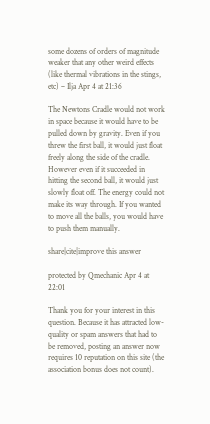some dozens of orders of magnitude weaker that any other weird effects (like thermal vibrations in the stings, etc) – Ilja Apr 4 at 21:36

The Newtons Cradle would not work in space because it would have to be pulled down by gravity. Even if you threw the first ball, it would just float freely along the side of the cradle. However even if it succeeded in hitting the second ball, it would just slowly float off. The energy could not make its way through. If you wanted to move all the balls, you would have to push them manually.

share|cite|improve this answer

protected by Qmechanic Apr 4 at 22:01

Thank you for your interest in this question. Because it has attracted low-quality or spam answers that had to be removed, posting an answer now requires 10 reputation on this site (the association bonus does not count).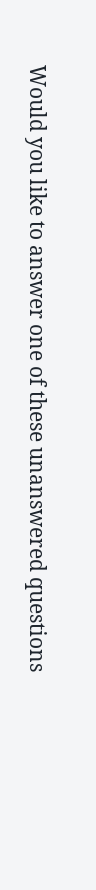Would you like to answer one of these unanswered questions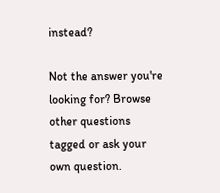instead?

Not the answer you're looking for? Browse other questions tagged or ask your own question.